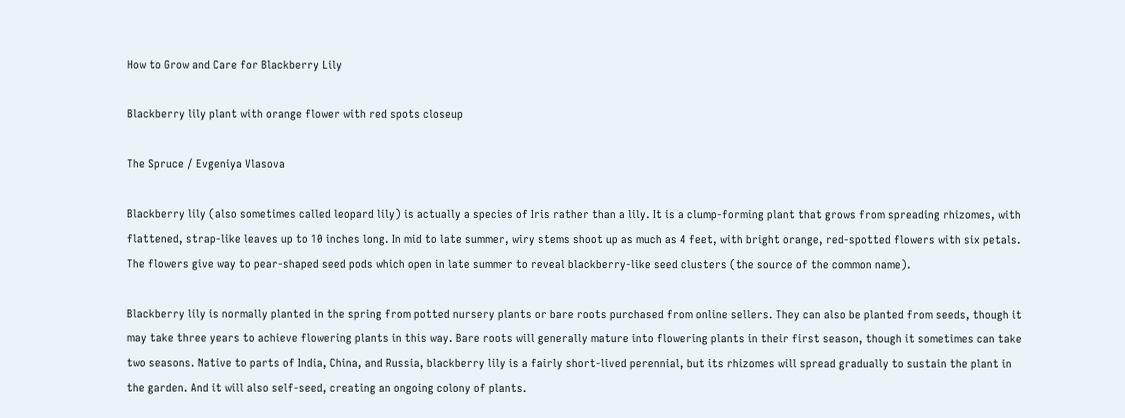How to Grow and Care for Blackberry Lily

Blackberry lily plant with orange flower with red spots closeup

The Spruce / Evgeniya Vlasova

Blackberry lily (also sometimes called leopard lily) is actually a species of Iris rather than a lily. It is a clump-forming plant that grows from spreading rhizomes, with flattened, strap-like leaves up to 10 inches long. In mid to late summer, wiry stems shoot up as much as 4 feet, with bright orange, red-spotted flowers with six petals. The flowers give way to pear-shaped seed pods which open in late summer to reveal blackberry-like seed clusters (the source of the common name).

Blackberry lily is normally planted in the spring from potted nursery plants or bare roots purchased from online sellers. They can also be planted from seeds, though it may take three years to achieve flowering plants in this way. Bare roots will generally mature into flowering plants in their first season, though it sometimes can take two seasons. Native to parts of India, China, and Russia, blackberry lily is a fairly short-lived perennial, but its rhizomes will spread gradually to sustain the plant in the garden. And it will also self-seed, creating an ongoing colony of plants.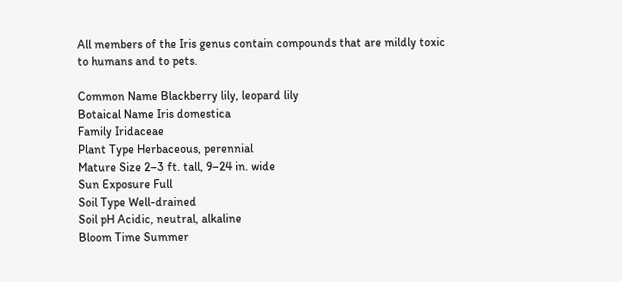All members of the Iris genus contain compounds that are mildly toxic to humans and to pets.

Common Name Blackberry lily, leopard lily
Botaical Name Iris domestica
Family Iridaceae
Plant Type Herbaceous, perennial
Mature Size 2–3 ft. tall, 9–24 in. wide
Sun Exposure Full
Soil Type Well-drained
Soil pH Acidic, neutral, alkaline
Bloom Time Summer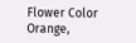Flower Color Orange,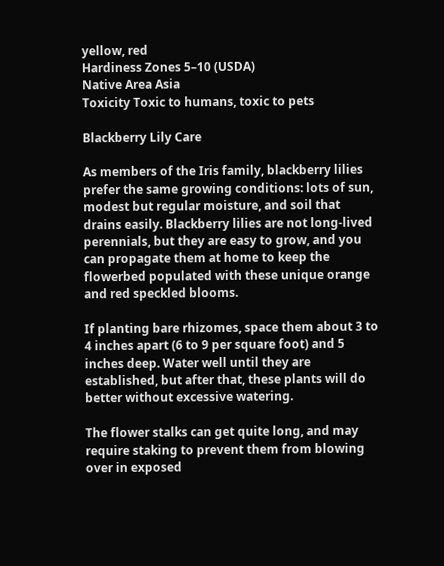yellow, red
Hardiness Zones 5–10 (USDA)
Native Area Asia
Toxicity Toxic to humans, toxic to pets

Blackberry Lily Care

As members of the Iris family, blackberry lilies prefer the same growing conditions: lots of sun, modest but regular moisture, and soil that drains easily. Blackberry lilies are not long-lived perennials, but they are easy to grow, and you can propagate them at home to keep the flowerbed populated with these unique orange and red speckled blooms.

If planting bare rhizomes, space them about 3 to 4 inches apart (6 to 9 per square foot) and 5 inches deep. Water well until they are established, but after that, these plants will do better without excessive watering.

The flower stalks can get quite long, and may require staking to prevent them from blowing over in exposed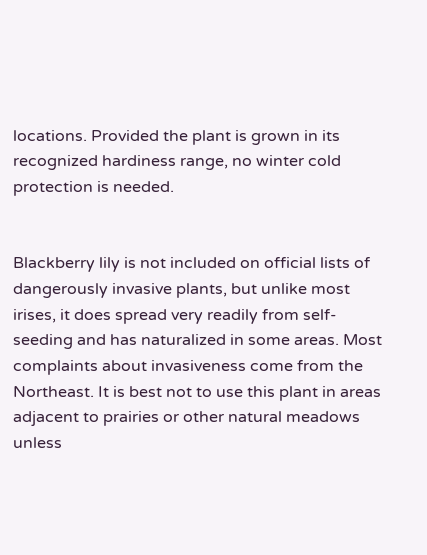locations. Provided the plant is grown in its recognized hardiness range, no winter cold protection is needed.


Blackberry lily is not included on official lists of dangerously invasive plants, but unlike most irises, it does spread very readily from self-seeding and has naturalized in some areas. Most complaints about invasiveness come from the Northeast. It is best not to use this plant in areas adjacent to prairies or other natural meadows unless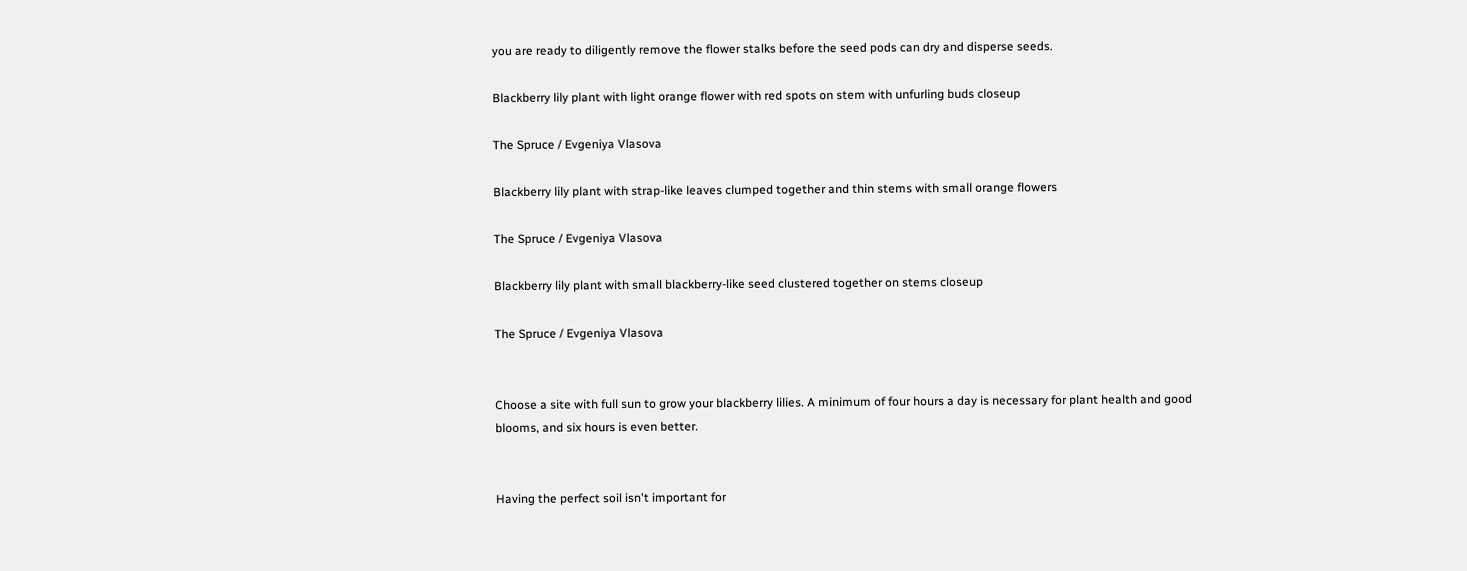you are ready to diligently remove the flower stalks before the seed pods can dry and disperse seeds.

Blackberry lily plant with light orange flower with red spots on stem with unfurling buds closeup

The Spruce / Evgeniya Vlasova

Blackberry lily plant with strap-like leaves clumped together and thin stems with small orange flowers

The Spruce / Evgeniya Vlasova

Blackberry lily plant with small blackberry-like seed clustered together on stems closeup

The Spruce / Evgeniya Vlasova


Choose a site with full sun to grow your blackberry lilies. A minimum of four hours a day is necessary for plant health and good blooms, and six hours is even better.


Having the perfect soil isn't important for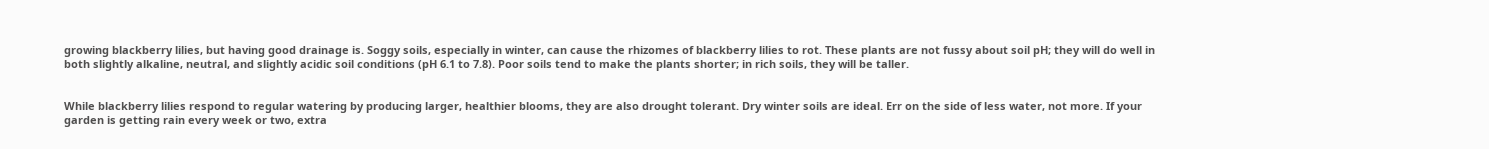growing blackberry lilies, but having good drainage is. Soggy soils, especially in winter, can cause the rhizomes of blackberry lilies to rot. These plants are not fussy about soil pH; they will do well in both slightly alkaline, neutral, and slightly acidic soil conditions (pH 6.1 to 7.8). Poor soils tend to make the plants shorter; in rich soils, they will be taller.


While blackberry lilies respond to regular watering by producing larger, healthier blooms, they are also drought tolerant. Dry winter soils are ideal. Err on the side of less water, not more. If your garden is getting rain every week or two, extra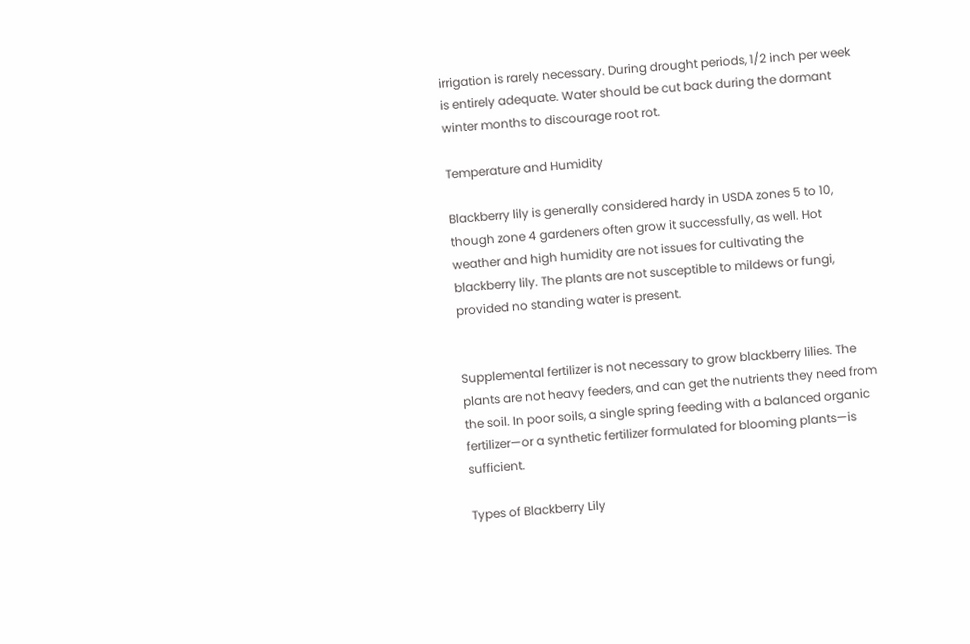irrigation is rarely necessary. During drought periods, 1/2 inch per week is entirely adequate. Water should be cut back during the dormant winter months to discourage root rot.

Temperature and Humidity

Blackberry lily is generally considered hardy in USDA zones 5 to 10, though zone 4 gardeners often grow it successfully, as well. Hot weather and high humidity are not issues for cultivating the blackberry lily. The plants are not susceptible to mildews or fungi, provided no standing water is present.


Supplemental fertilizer is not necessary to grow blackberry lilies. The plants are not heavy feeders, and can get the nutrients they need from the soil. In poor soils, a single spring feeding with a balanced organic fertilizer—or a synthetic fertilizer formulated for blooming plants—is sufficient.

Types of Blackberry Lily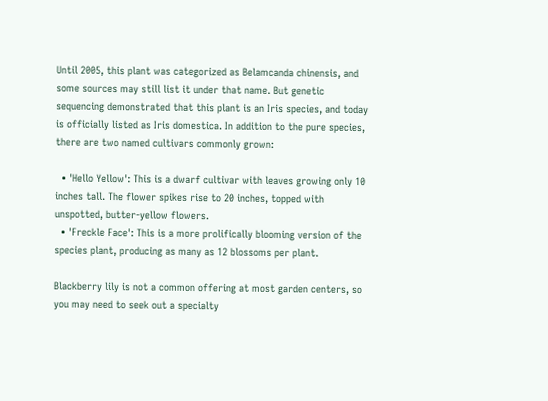Until 2005, this plant was categorized as Belamcanda chinensis, and some sources may still list it under that name. But genetic sequencing demonstrated that this plant is an Iris species, and today is officially listed as Iris domestica. In addition to the pure species, there are two named cultivars commonly grown:

  • 'Hello Yellow': This is a dwarf cultivar with leaves growing only 10 inches tall. The flower spikes rise to 20 inches, topped with unspotted, butter-yellow flowers.
  • 'Freckle Face': This is a more prolifically blooming version of the species plant, producing as many as 12 blossoms per plant.

Blackberry lily is not a common offering at most garden centers, so you may need to seek out a specialty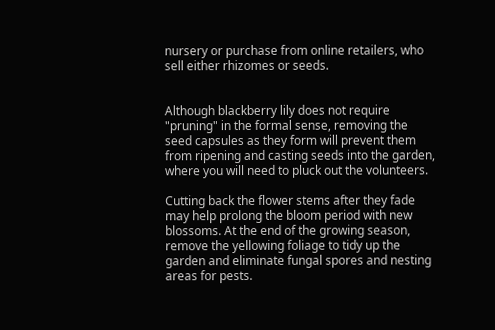nursery or purchase from online retailers, who sell either rhizomes or seeds.


Although blackberry lily does not require "pruning" in the formal sense, removing the seed capsules as they form will prevent them from ripening and casting seeds into the garden, where you will need to pluck out the volunteers.

Cutting back the flower stems after they fade may help prolong the bloom period with new blossoms. At the end of the growing season, remove the yellowing foliage to tidy up the garden and eliminate fungal spores and nesting areas for pests.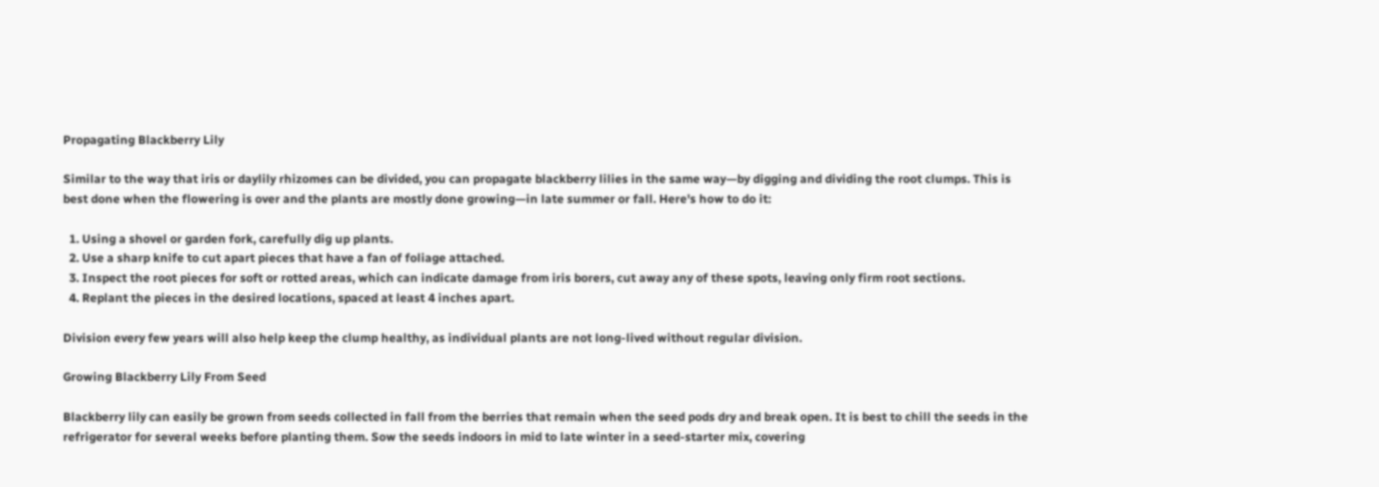Propagating Blackberry Lily

Similar to the way that iris or daylily rhizomes can be divided, you can propagate blackberry lilies in the same way—by digging and dividing the root clumps. This is best done when the flowering is over and the plants are mostly done growing—in late summer or fall. Here's how to do it:

  1. Using a shovel or garden fork, carefully dig up plants.
  2. Use a sharp knife to cut apart pieces that have a fan of foliage attached.
  3. Inspect the root pieces for soft or rotted areas, which can indicate damage from iris borers, cut away any of these spots, leaving only firm root sections.
  4. Replant the pieces in the desired locations, spaced at least 4 inches apart.

Division every few years will also help keep the clump healthy, as individual plants are not long-lived without regular division.

Growing Blackberry Lily From Seed

Blackberry lily can easily be grown from seeds collected in fall from the berries that remain when the seed pods dry and break open. It is best to chill the seeds in the refrigerator for several weeks before planting them. Sow the seeds indoors in mid to late winter in a seed-starter mix, covering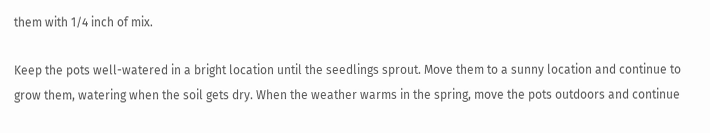them with 1/4 inch of mix.

Keep the pots well-watered in a bright location until the seedlings sprout. Move them to a sunny location and continue to grow them, watering when the soil gets dry. When the weather warms in the spring, move the pots outdoors and continue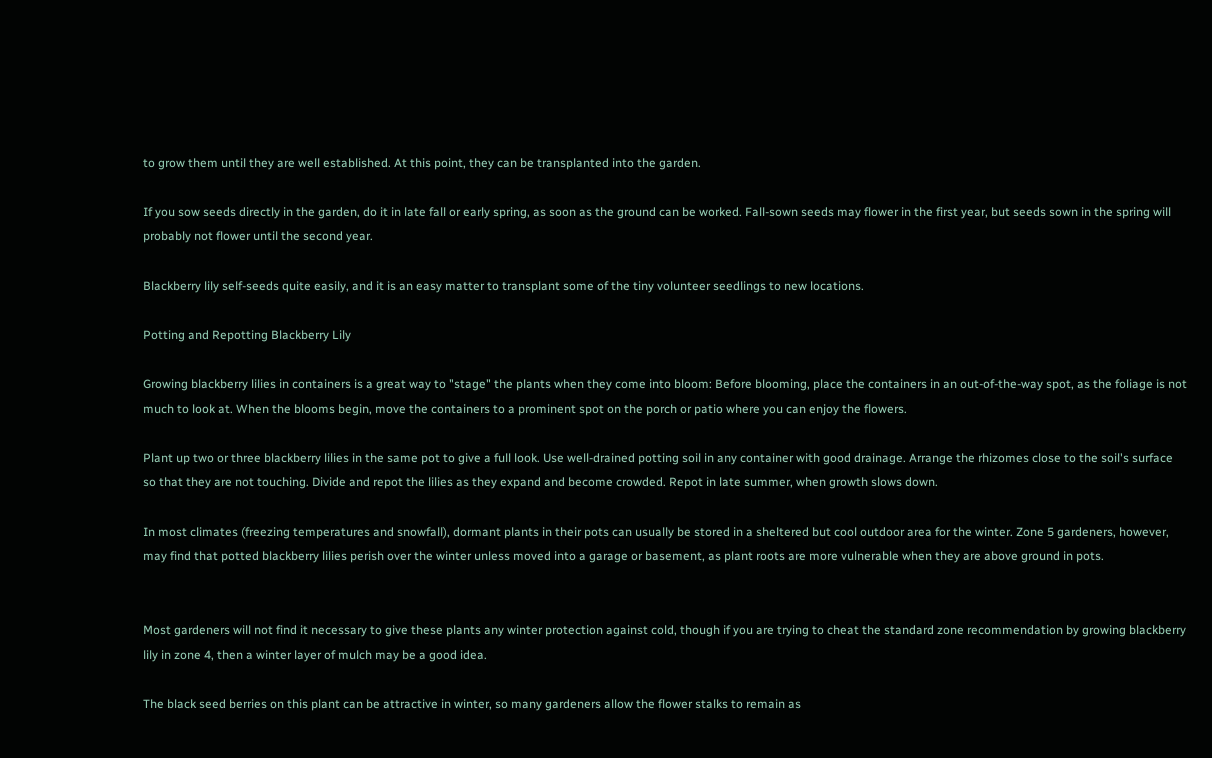to grow them until they are well established. At this point, they can be transplanted into the garden.

If you sow seeds directly in the garden, do it in late fall or early spring, as soon as the ground can be worked. Fall-sown seeds may flower in the first year, but seeds sown in the spring will probably not flower until the second year.

Blackberry lily self-seeds quite easily, and it is an easy matter to transplant some of the tiny volunteer seedlings to new locations.

Potting and Repotting Blackberry Lily

Growing blackberry lilies in containers is a great way to "stage" the plants when they come into bloom: Before blooming, place the containers in an out-of-the-way spot, as the foliage is not much to look at. When the blooms begin, move the containers to a prominent spot on the porch or patio where you can enjoy the flowers.

Plant up two or three blackberry lilies in the same pot to give a full look. Use well-drained potting soil in any container with good drainage. Arrange the rhizomes close to the soil's surface so that they are not touching. Divide and repot the lilies as they expand and become crowded. Repot in late summer, when growth slows down.

In most climates (freezing temperatures and snowfall), dormant plants in their pots can usually be stored in a sheltered but cool outdoor area for the winter. Zone 5 gardeners, however, may find that potted blackberry lilies perish over the winter unless moved into a garage or basement, as plant roots are more vulnerable when they are above ground in pots.


Most gardeners will not find it necessary to give these plants any winter protection against cold, though if you are trying to cheat the standard zone recommendation by growing blackberry lily in zone 4, then a winter layer of mulch may be a good idea.

The black seed berries on this plant can be attractive in winter, so many gardeners allow the flower stalks to remain as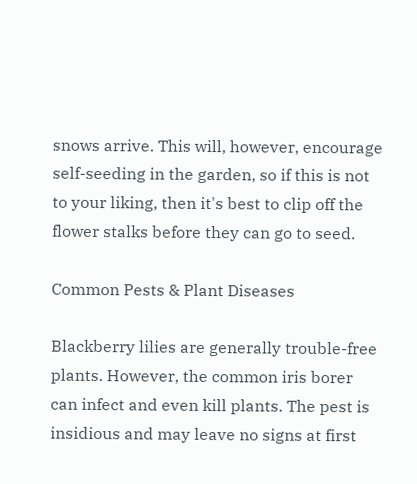snows arrive. This will, however, encourage self-seeding in the garden, so if this is not to your liking, then it's best to clip off the flower stalks before they can go to seed.

Common Pests & Plant Diseases

Blackberry lilies are generally trouble-free plants. However, the common iris borer can infect and even kill plants. The pest is insidious and may leave no signs at first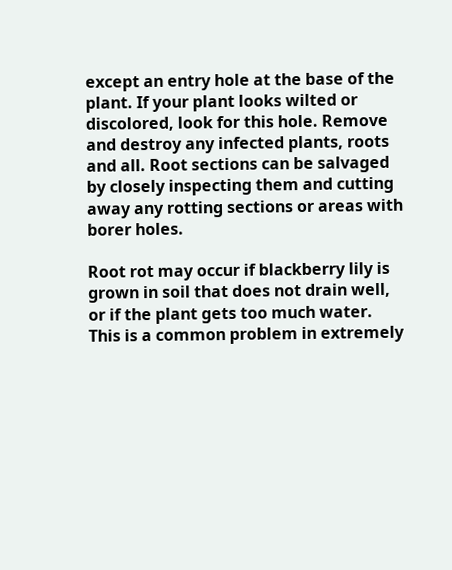except an entry hole at the base of the plant. If your plant looks wilted or discolored, look for this hole. Remove and destroy any infected plants, roots and all. Root sections can be salvaged by closely inspecting them and cutting away any rotting sections or areas with borer holes.

Root rot may occur if blackberry lily is grown in soil that does not drain well, or if the plant gets too much water. This is a common problem in extremely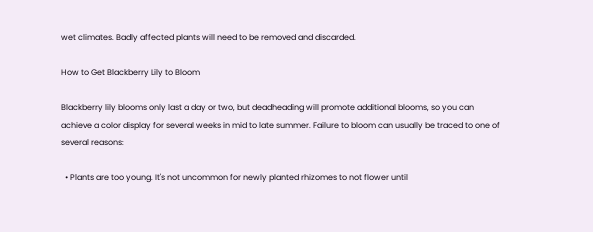wet climates. Badly affected plants will need to be removed and discarded.

How to Get Blackberry Lily to Bloom

Blackberry lily blooms only last a day or two, but deadheading will promote additional blooms, so you can achieve a color display for several weeks in mid to late summer. Failure to bloom can usually be traced to one of several reasons:

  • Plants are too young. It's not uncommon for newly planted rhizomes to not flower until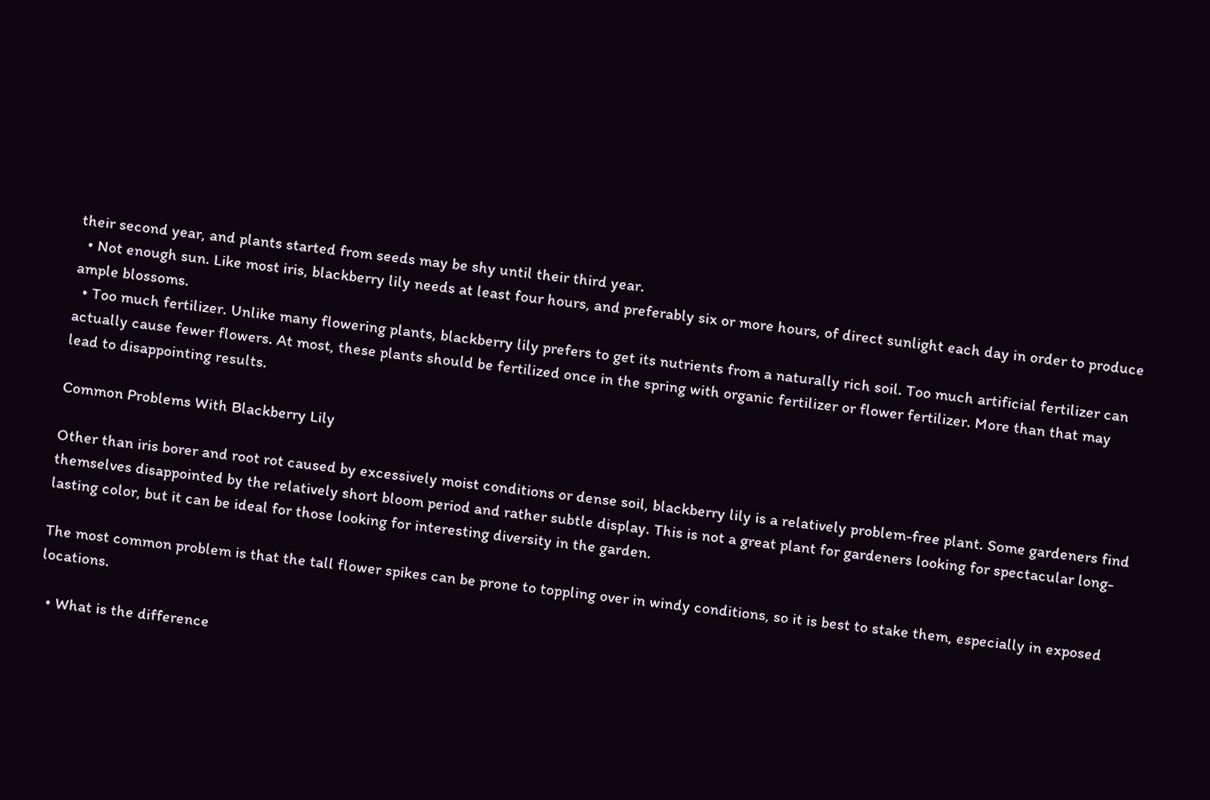their second year, and plants started from seeds may be shy until their third year.
  • Not enough sun. Like most iris, blackberry lily needs at least four hours, and preferably six or more hours, of direct sunlight each day in order to produce ample blossoms.
  • Too much fertilizer. Unlike many flowering plants, blackberry lily prefers to get its nutrients from a naturally rich soil. Too much artificial fertilizer can actually cause fewer flowers. At most, these plants should be fertilized once in the spring with organic fertilizer or flower fertilizer. More than that may lead to disappointing results.

Common Problems With Blackberry Lily

Other than iris borer and root rot caused by excessively moist conditions or dense soil, blackberry lily is a relatively problem-free plant. Some gardeners find themselves disappointed by the relatively short bloom period and rather subtle display. This is not a great plant for gardeners looking for spectacular long-lasting color, but it can be ideal for those looking for interesting diversity in the garden.

The most common problem is that the tall flower spikes can be prone to toppling over in windy conditions, so it is best to stake them, especially in exposed locations.

  • What is the difference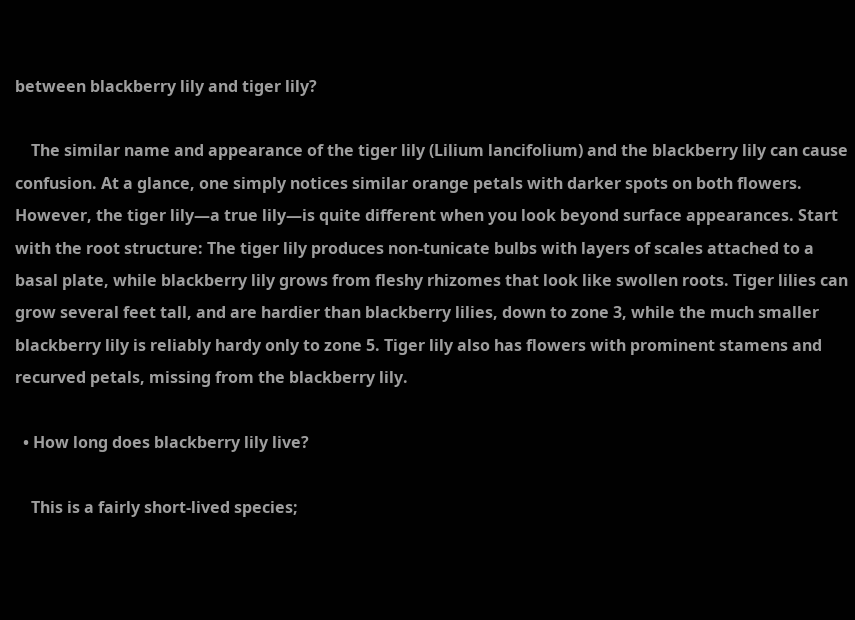between blackberry lily and tiger lily?

    The similar name and appearance of the tiger lily (Lilium lancifolium) and the blackberry lily can cause confusion. At a glance, one simply notices similar orange petals with darker spots on both flowers. However, the tiger lily—a true lily—is quite different when you look beyond surface appearances. Start with the root structure: The tiger lily produces non-tunicate bulbs with layers of scales attached to a basal plate, while blackberry lily grows from fleshy rhizomes that look like swollen roots. Tiger lilies can grow several feet tall, and are hardier than blackberry lilies, down to zone 3, while the much smaller blackberry lily is reliably hardy only to zone 5. Tiger lily also has flowers with prominent stamens and recurved petals, missing from the blackberry lily.

  • How long does blackberry lily live?

    This is a fairly short-lived species;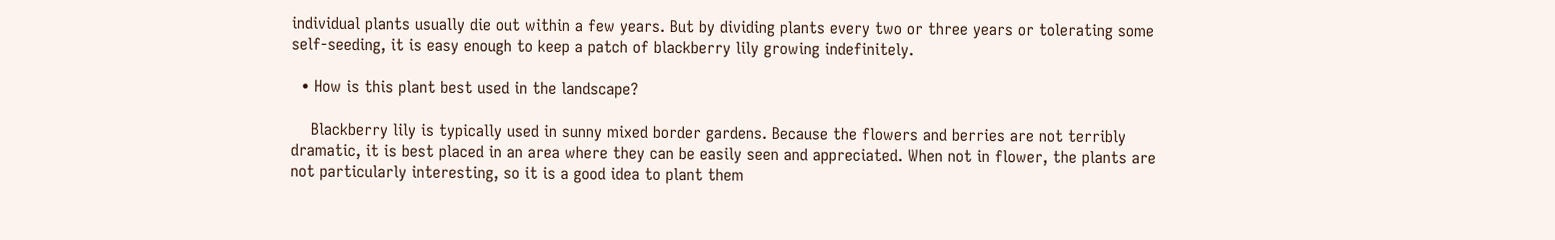individual plants usually die out within a few years. But by dividing plants every two or three years or tolerating some self-seeding, it is easy enough to keep a patch of blackberry lily growing indefinitely.

  • How is this plant best used in the landscape?

    Blackberry lily is typically used in sunny mixed border gardens. Because the flowers and berries are not terribly dramatic, it is best placed in an area where they can be easily seen and appreciated. When not in flower, the plants are not particularly interesting, so it is a good idea to plant them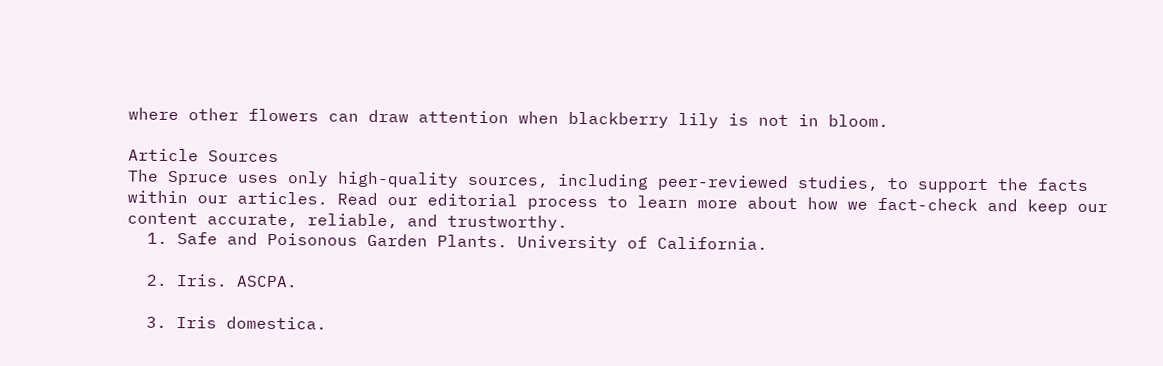where other flowers can draw attention when blackberry lily is not in bloom.

Article Sources
The Spruce uses only high-quality sources, including peer-reviewed studies, to support the facts within our articles. Read our editorial process to learn more about how we fact-check and keep our content accurate, reliable, and trustworthy.
  1. Safe and Poisonous Garden Plants. University of California.

  2. Iris. ASCPA.

  3. Iris domestica.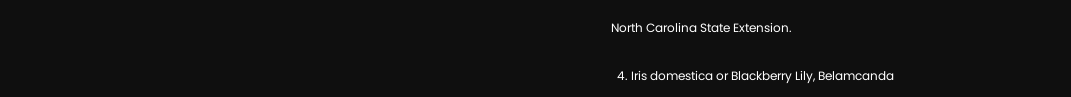North Carolina State Extension.

  4. Iris domestica or Blackberry Lily, Belamcanda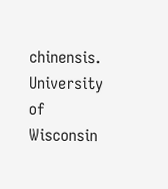chinensis. University of Wisconsin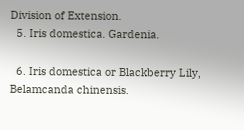Division of Extension.
  5. Iris domestica. Gardenia.

  6. Iris domestica or Blackberry Lily, Belamcanda chinensis.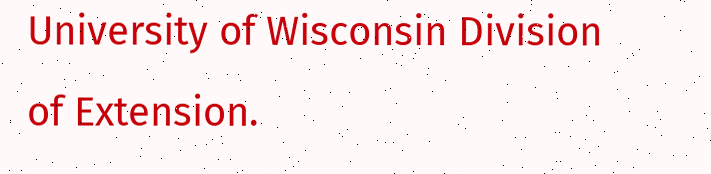University of Wisconsin Division of Extension.